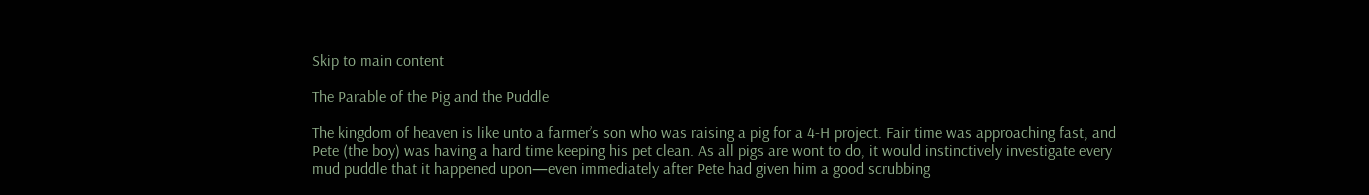Skip to main content

The Parable of the Pig and the Puddle

The kingdom of heaven is like unto a farmer’s son who was raising a pig for a 4-H project. Fair time was approaching fast, and Pete (the boy) was having a hard time keeping his pet clean. As all pigs are wont to do, it would instinctively investigate every mud puddle that it happened upon—even immediately after Pete had given him a good scrubbing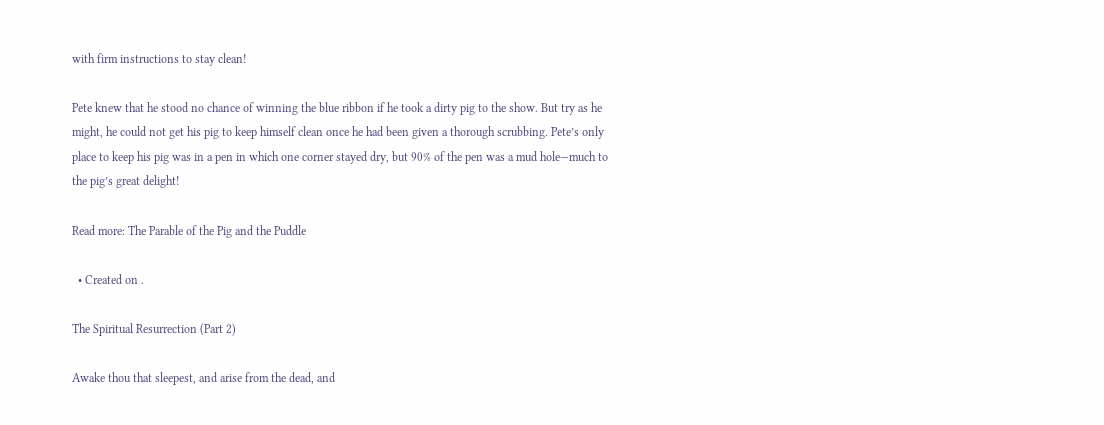with firm instructions to stay clean!

Pete knew that he stood no chance of winning the blue ribbon if he took a dirty pig to the show. But try as he might, he could not get his pig to keep himself clean once he had been given a thorough scrubbing. Pete’s only place to keep his pig was in a pen in which one corner stayed dry, but 90% of the pen was a mud hole—much to the pig’s great delight!

Read more: The Parable of the Pig and the Puddle

  • Created on .

The Spiritual Resurrection (Part 2)

Awake thou that sleepest, and arise from the dead, and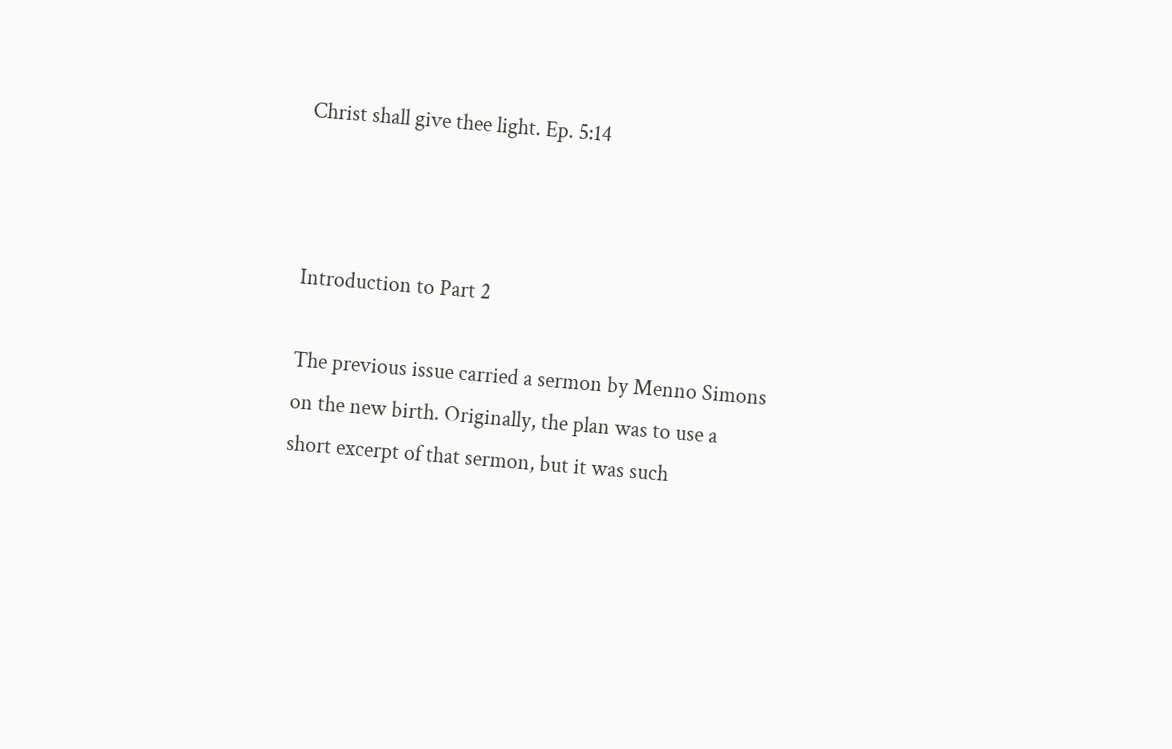Christ shall give thee light. Ep. 5:14



Introduction to Part 2

The previous issue carried a sermon by Menno Simons on the new birth. Originally, the plan was to use a short excerpt of that sermon, but it was such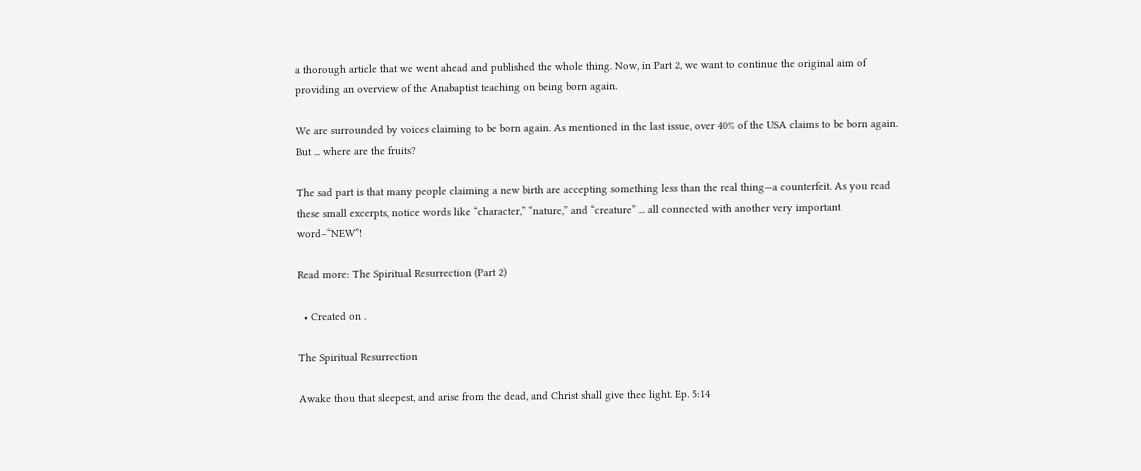a thorough article that we went ahead and published the whole thing. Now, in Part 2, we want to continue the original aim of providing an overview of the Anabaptist teaching on being born again.

We are surrounded by voices claiming to be born again. As mentioned in the last issue, over 40% of the USA claims to be born again. But ... where are the fruits?

The sad part is that many people claiming a new birth are accepting something less than the real thing—a counterfeit. As you read these small excerpts, notice words like “character,” “nature,” and “creature” ... all connected with another very important word–“NEW”!

Read more: The Spiritual Resurrection (Part 2)

  • Created on .

The Spiritual Resurrection

Awake thou that sleepest, and arise from the dead, and Christ shall give thee light. Ep. 5:14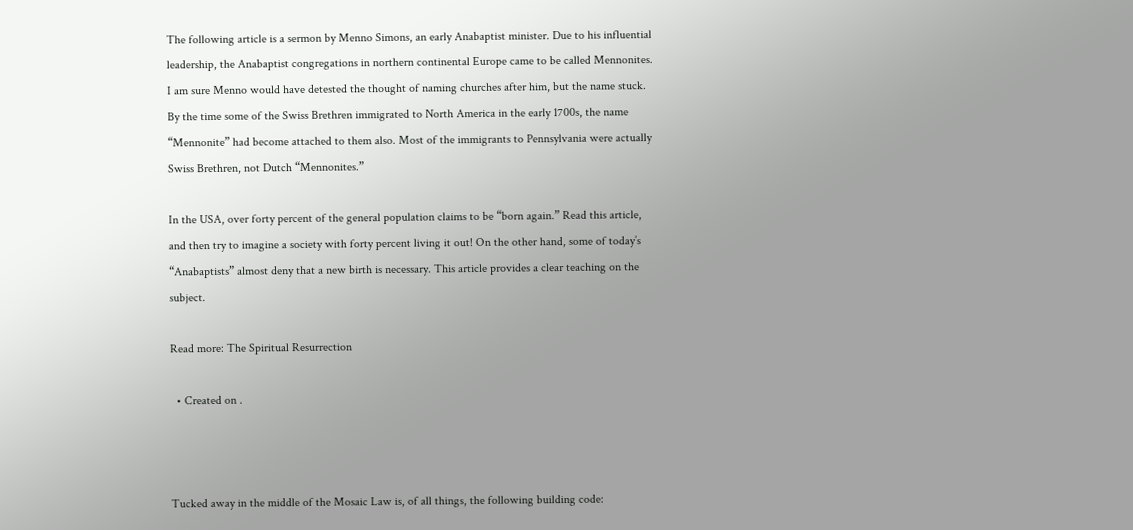The following article is a sermon by Menno Simons, an early Anabaptist minister. Due to his influential leadership, the Anabaptist congregations in northern continental Europe came to be called Mennonites. I am sure Menno would have detested the thought of naming churches after him, but the name stuck. By the time some of the Swiss Brethren immigrated to North America in the early 1700s, the name “Mennonite” had become attached to them also. Most of the immigrants to Pennsylvania were actually Swiss Brethren, not Dutch “Mennonites.”

In the USA, over forty percent of the general population claims to be “born again.” Read this article, and then try to imagine a society with forty percent living it out! On the other hand, some of today’s “Anabaptists” almost deny that a new birth is necessary. This article provides a clear teaching on the subject.

Read more: The Spiritual Resurrection

  • Created on .



Tucked away in the middle of the Mosaic Law is, of all things, the following building code: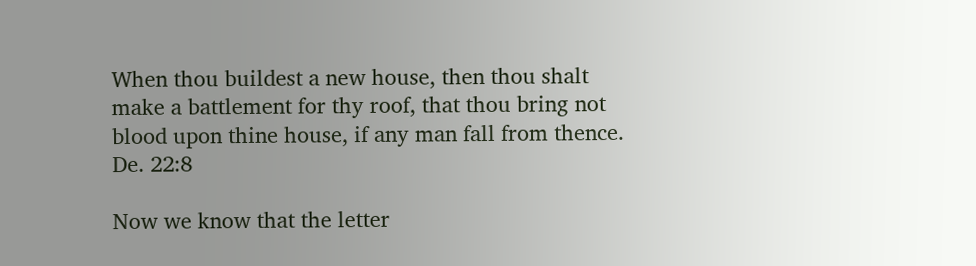When thou buildest a new house, then thou shalt make a battlement for thy roof, that thou bring not blood upon thine house, if any man fall from thence. De. 22:8

Now we know that the letter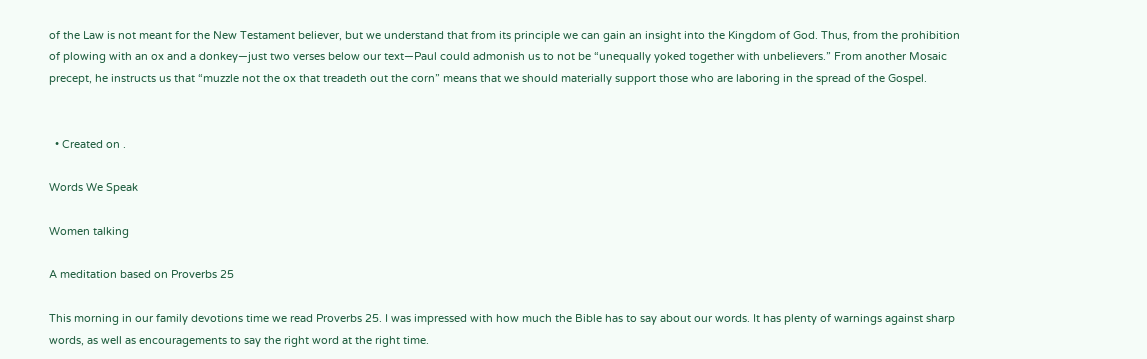of the Law is not meant for the New Testament believer, but we understand that from its principle we can gain an insight into the Kingdom of God. Thus, from the prohibition of plowing with an ox and a donkey—just two verses below our text—Paul could admonish us to not be “unequally yoked together with unbelievers.” From another Mosaic precept, he instructs us that “muzzle not the ox that treadeth out the corn” means that we should materially support those who are laboring in the spread of the Gospel.


  • Created on .

Words We Speak

Women talking

A meditation based on Proverbs 25

This morning in our family devotions time we read Proverbs 25. I was impressed with how much the Bible has to say about our words. It has plenty of warnings against sharp words, as well as encouragements to say the right word at the right time.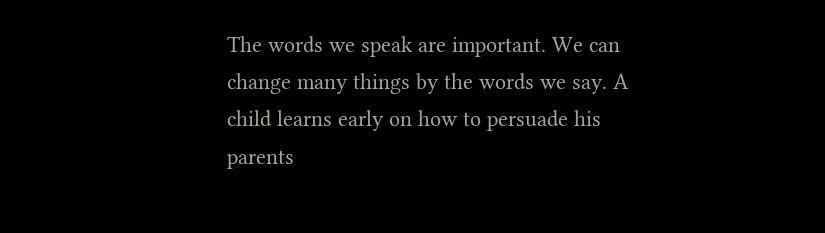The words we speak are important. We can change many things by the words we say. A child learns early on how to persuade his parents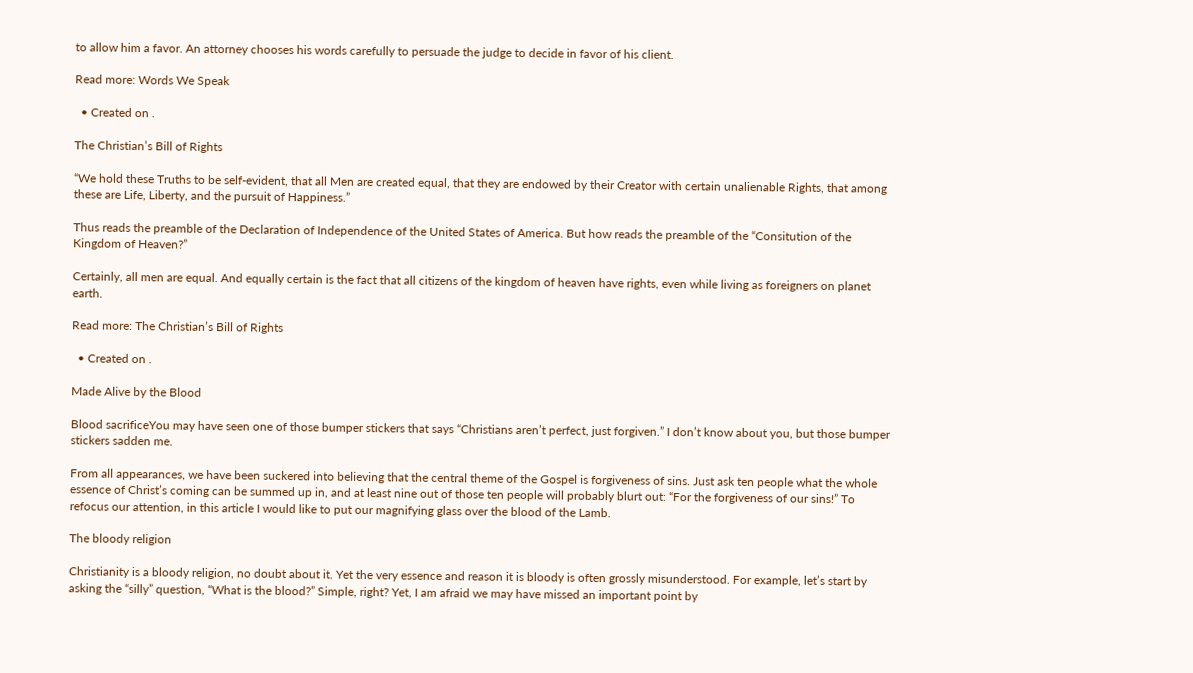to allow him a favor. An attorney chooses his words carefully to persuade the judge to decide in favor of his client.

Read more: Words We Speak

  • Created on .

The Christian’s Bill of Rights

“We hold these Truths to be self-evident, that all Men are created equal, that they are endowed by their Creator with certain unalienable Rights, that among these are Life, Liberty, and the pursuit of Happiness.”

Thus reads the preamble of the Declaration of Independence of the United States of America. But how reads the preamble of the “Consitution of the Kingdom of Heaven?”

Certainly, all men are equal. And equally certain is the fact that all citizens of the kingdom of heaven have rights, even while living as foreigners on planet earth.

Read more: The Christian’s Bill of Rights

  • Created on .

Made Alive by the Blood

Blood sacrificeYou may have seen one of those bumper stickers that says “Christians aren’t perfect, just forgiven.” I don’t know about you, but those bumper stickers sadden me.

From all appearances, we have been suckered into believing that the central theme of the Gospel is forgiveness of sins. Just ask ten people what the whole essence of Christ’s coming can be summed up in, and at least nine out of those ten people will probably blurt out: “For the forgiveness of our sins!” To refocus our attention, in this article I would like to put our magnifying glass over the blood of the Lamb.

The bloody religion

Christianity is a bloody religion, no doubt about it. Yet the very essence and reason it is bloody is often grossly misunderstood. For example, let’s start by asking the “silly” question, “What is the blood?” Simple, right? Yet, I am afraid we may have missed an important point by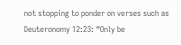not stopping to ponder on verses such as Deuteronomy 12:23: “Only be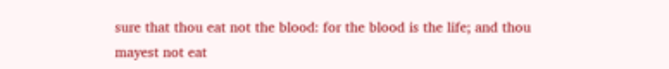sure that thou eat not the blood: for the blood is the life; and thou mayest not eat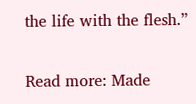the life with the flesh.”

Read more: Made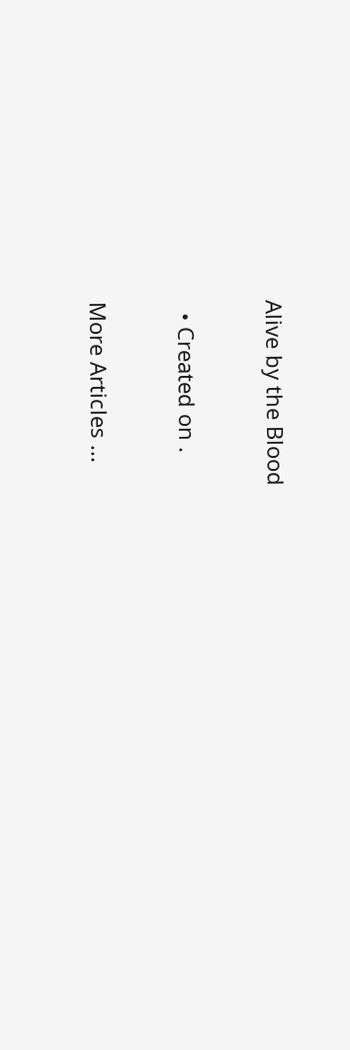Alive by the Blood

  • Created on .

More Articles ...